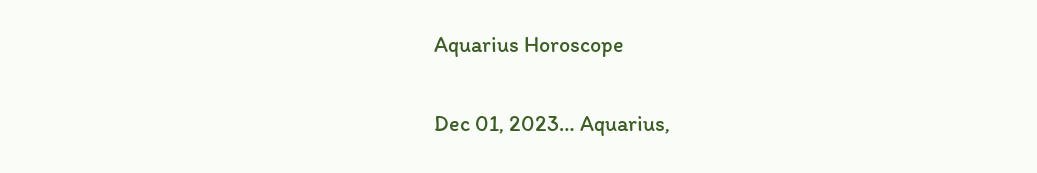Aquarius Horoscope

Dec 01, 2023… Aquarius,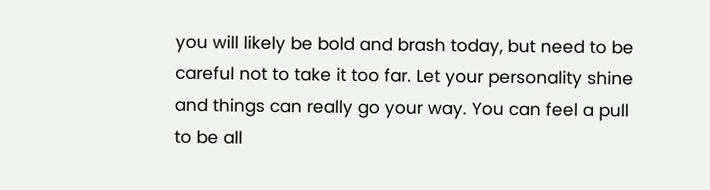you will likely be bold and brash today, but need to be careful not to take it too far. Let your personality shine and things can really go your way. You can feel a pull to be all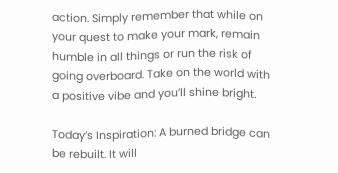action. Simply remember that while on your quest to make your mark, remain humble in all things or run the risk of going overboard. Take on the world with a positive vibe and you’ll shine bright.

Today’s Inspiration: A burned bridge can be rebuilt. It will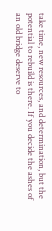take time, new resources, and determination, but the potential to rebuild is there. If you decide the ashes of an old bridge deserve to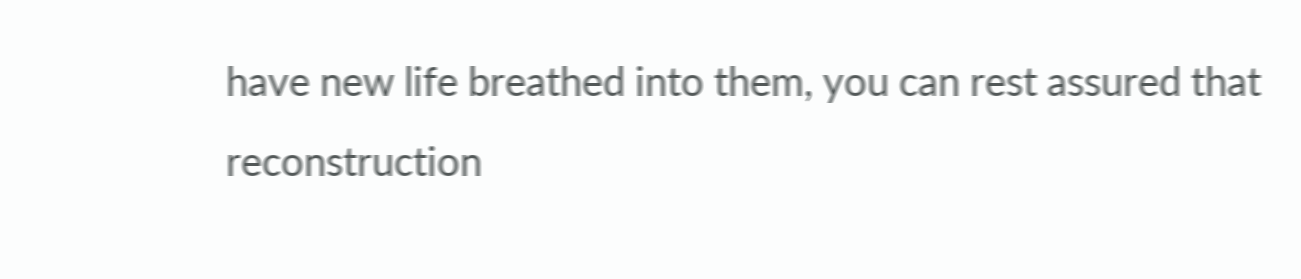have new life breathed into them, you can rest assured that reconstruction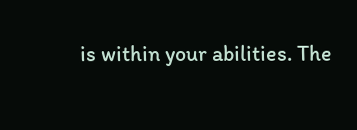is within your abilities. The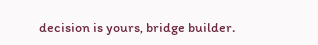decision is yours, bridge builder.